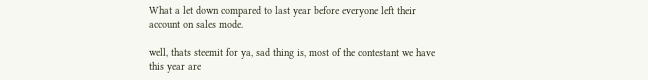What a let down compared to last year before everyone left their account on sales mode.

well, thats steemit for ya, sad thing is, most of the contestant we have this year are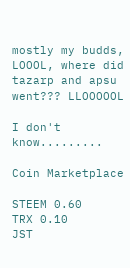mostly my budds, LOOOL, where did tazarp and apsu went??? LLOOOOOL

I don't know.........

Coin Marketplace

STEEM 0.60
TRX 0.10
JST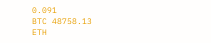0.091
BTC 48758.13
ETH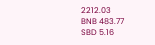2212.03
BNB 483.77
SBD 5.16